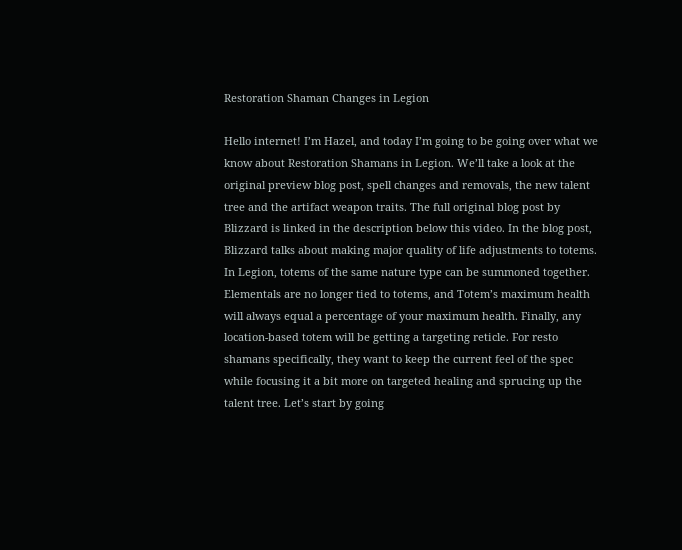Restoration Shaman Changes in Legion

Hello internet! I’m Hazel, and today I’m going to be going over what we know about Restoration Shamans in Legion. We’ll take a look at the original preview blog post, spell changes and removals, the new talent tree and the artifact weapon traits. The full original blog post by Blizzard is linked in the description below this video. In the blog post, Blizzard talks about making major quality of life adjustments to totems. In Legion, totems of the same nature type can be summoned together. Elementals are no longer tied to totems, and Totem’s maximum health will always equal a percentage of your maximum health. Finally, any location-based totem will be getting a targeting reticle. For resto shamans specifically, they want to keep the current feel of the spec while focusing it a bit more on targeted healing and sprucing up the talent tree. Let’s start by going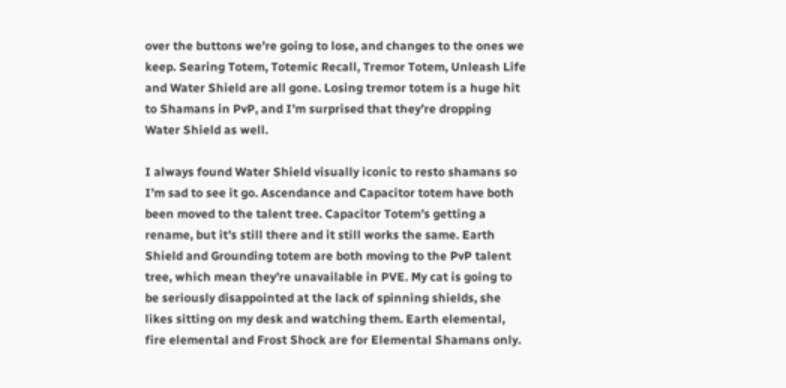over the buttons we’re going to lose, and changes to the ones we keep. Searing Totem, Totemic Recall, Tremor Totem, Unleash Life and Water Shield are all gone. Losing tremor totem is a huge hit to Shamans in PvP, and I’m surprised that they’re dropping Water Shield as well.

I always found Water Shield visually iconic to resto shamans so I’m sad to see it go. Ascendance and Capacitor totem have both been moved to the talent tree. Capacitor Totem’s getting a rename, but it’s still there and it still works the same. Earth Shield and Grounding totem are both moving to the PvP talent tree, which mean they’re unavailable in PVE. My cat is going to be seriously disappointed at the lack of spinning shields, she likes sitting on my desk and watching them. Earth elemental, fire elemental and Frost Shock are for Elemental Shamans only.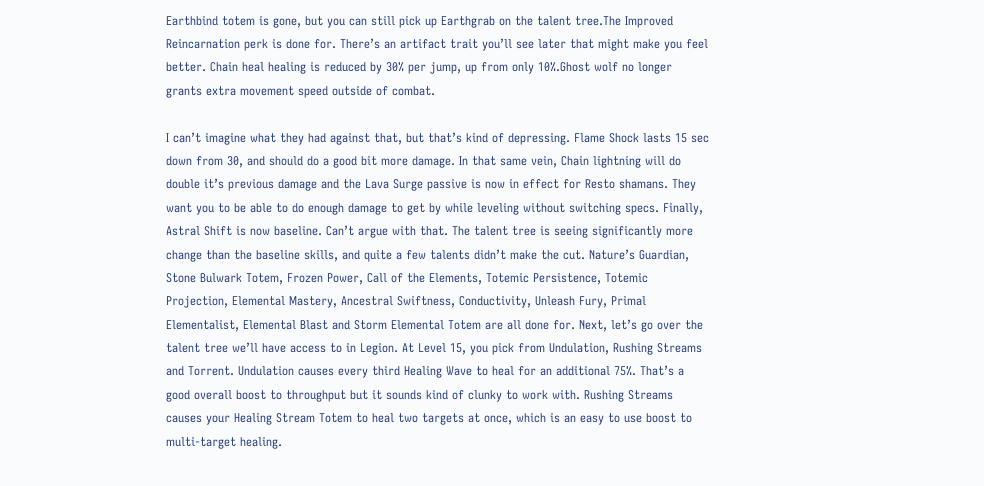Earthbind totem is gone, but you can still pick up Earthgrab on the talent tree.The Improved Reincarnation perk is done for. There’s an artifact trait you’ll see later that might make you feel better. Chain heal healing is reduced by 30% per jump, up from only 10%.Ghost wolf no longer grants extra movement speed outside of combat.

I can’t imagine what they had against that, but that’s kind of depressing. Flame Shock lasts 15 sec down from 30, and should do a good bit more damage. In that same vein, Chain lightning will do double it’s previous damage and the Lava Surge passive is now in effect for Resto shamans. They want you to be able to do enough damage to get by while leveling without switching specs. Finally, Astral Shift is now baseline. Can’t argue with that. The talent tree is seeing significantly more change than the baseline skills, and quite a few talents didn’t make the cut. Nature’s Guardian, Stone Bulwark Totem, Frozen Power, Call of the Elements, Totemic Persistence, Totemic Projection, Elemental Mastery, Ancestral Swiftness, Conductivity, Unleash Fury, Primal Elementalist, Elemental Blast and Storm Elemental Totem are all done for. Next, let’s go over the talent tree we’ll have access to in Legion. At Level 15, you pick from Undulation, Rushing Streams and Torrent. Undulation causes every third Healing Wave to heal for an additional 75%. That’s a good overall boost to throughput but it sounds kind of clunky to work with. Rushing Streams causes your Healing Stream Totem to heal two targets at once, which is an easy to use boost to multi-target healing.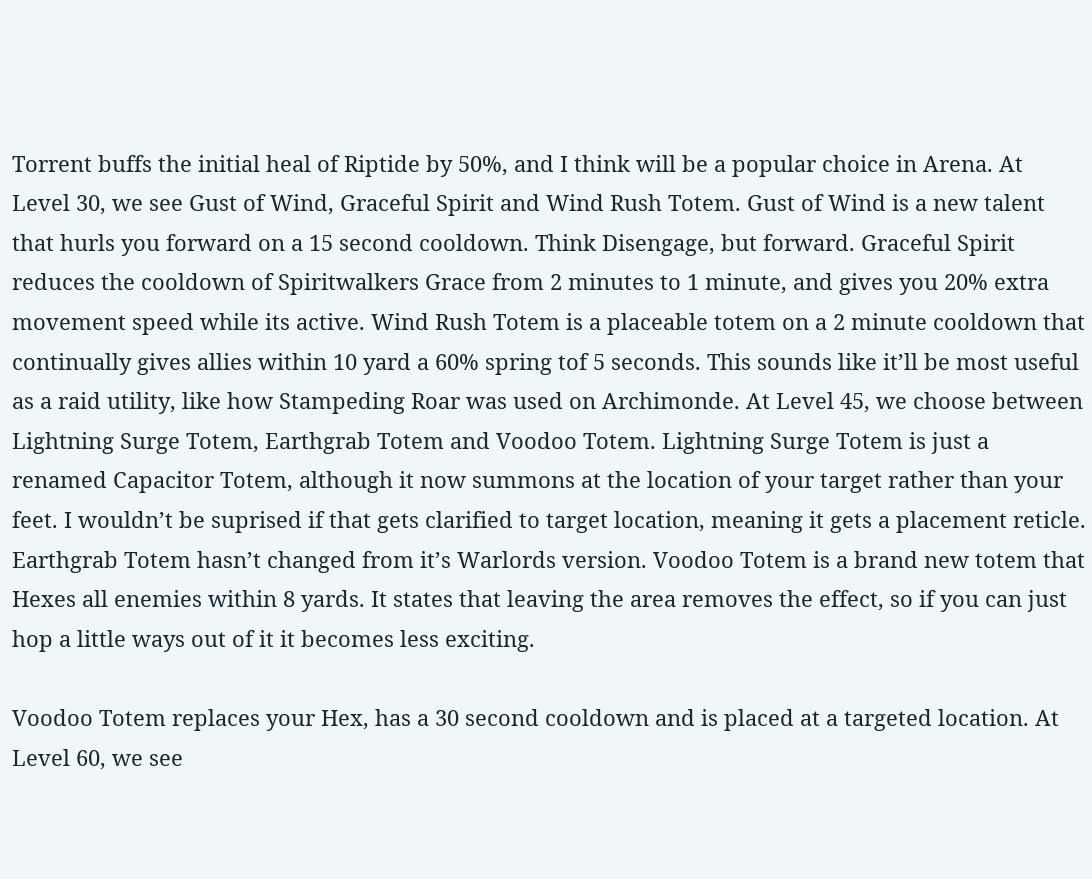Torrent buffs the initial heal of Riptide by 50%, and I think will be a popular choice in Arena. At Level 30, we see Gust of Wind, Graceful Spirit and Wind Rush Totem. Gust of Wind is a new talent that hurls you forward on a 15 second cooldown. Think Disengage, but forward. Graceful Spirit reduces the cooldown of Spiritwalkers Grace from 2 minutes to 1 minute, and gives you 20% extra movement speed while its active. Wind Rush Totem is a placeable totem on a 2 minute cooldown that continually gives allies within 10 yard a 60% spring tof 5 seconds. This sounds like it’ll be most useful as a raid utility, like how Stampeding Roar was used on Archimonde. At Level 45, we choose between Lightning Surge Totem, Earthgrab Totem and Voodoo Totem. Lightning Surge Totem is just a renamed Capacitor Totem, although it now summons at the location of your target rather than your feet. I wouldn’t be suprised if that gets clarified to target location, meaning it gets a placement reticle. Earthgrab Totem hasn’t changed from it’s Warlords version. Voodoo Totem is a brand new totem that Hexes all enemies within 8 yards. It states that leaving the area removes the effect, so if you can just hop a little ways out of it it becomes less exciting.

Voodoo Totem replaces your Hex, has a 30 second cooldown and is placed at a targeted location. At Level 60, we see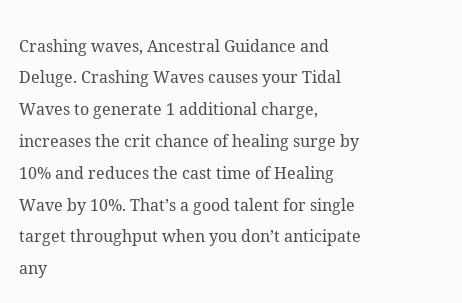Crashing waves, Ancestral Guidance and Deluge. Crashing Waves causes your Tidal Waves to generate 1 additional charge, increases the crit chance of healing surge by 10% and reduces the cast time of Healing Wave by 10%. That’s a good talent for single target throughput when you don’t anticipate any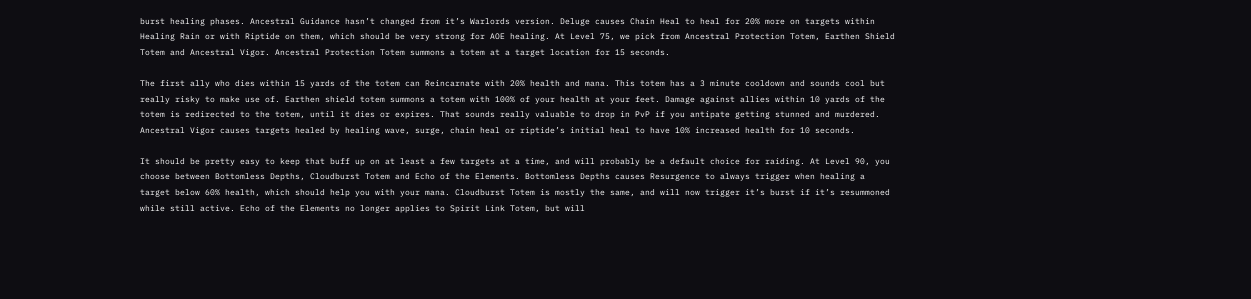burst healing phases. Ancestral Guidance hasn’t changed from it’s Warlords version. Deluge causes Chain Heal to heal for 20% more on targets within Healing Rain or with Riptide on them, which should be very strong for AOE healing. At Level 75, we pick from Ancestral Protection Totem, Earthen Shield Totem and Ancestral Vigor. Ancestral Protection Totem summons a totem at a target location for 15 seconds.

The first ally who dies within 15 yards of the totem can Reincarnate with 20% health and mana. This totem has a 3 minute cooldown and sounds cool but really risky to make use of. Earthen shield totem summons a totem with 100% of your health at your feet. Damage against allies within 10 yards of the totem is redirected to the totem, until it dies or expires. That sounds really valuable to drop in PvP if you antipate getting stunned and murdered. Ancestral Vigor causes targets healed by healing wave, surge, chain heal or riptide’s initial heal to have 10% increased health for 10 seconds.

It should be pretty easy to keep that buff up on at least a few targets at a time, and will probably be a default choice for raiding. At Level 90, you choose between Bottomless Depths, Cloudburst Totem and Echo of the Elements. Bottomless Depths causes Resurgence to always trigger when healing a target below 60% health, which should help you with your mana. Cloudburst Totem is mostly the same, and will now trigger it’s burst if it’s resummoned while still active. Echo of the Elements no longer applies to Spirit Link Totem, but will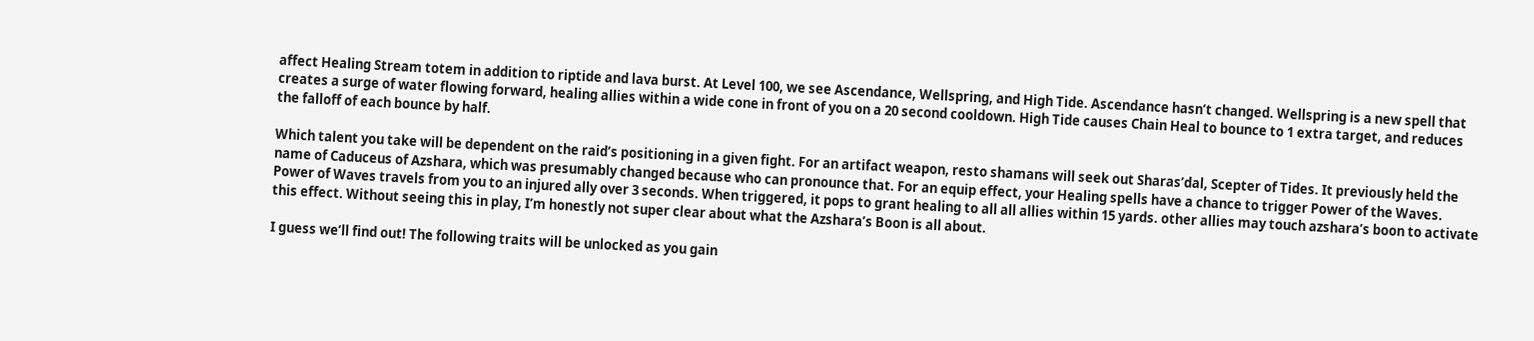affect Healing Stream totem in addition to riptide and lava burst. At Level 100, we see Ascendance, Wellspring, and High Tide. Ascendance hasn’t changed. Wellspring is a new spell that creates a surge of water flowing forward, healing allies within a wide cone in front of you on a 20 second cooldown. High Tide causes Chain Heal to bounce to 1 extra target, and reduces the falloff of each bounce by half.

Which talent you take will be dependent on the raid’s positioning in a given fight. For an artifact weapon, resto shamans will seek out Sharas’dal, Scepter of Tides. It previously held the name of Caduceus of Azshara, which was presumably changed because who can pronounce that. For an equip effect, your Healing spells have a chance to trigger Power of the Waves. Power of Waves travels from you to an injured ally over 3 seconds. When triggered, it pops to grant healing to all all allies within 15 yards. other allies may touch azshara’s boon to activate this effect. Without seeing this in play, I’m honestly not super clear about what the Azshara’s Boon is all about.

I guess we’ll find out! The following traits will be unlocked as you gain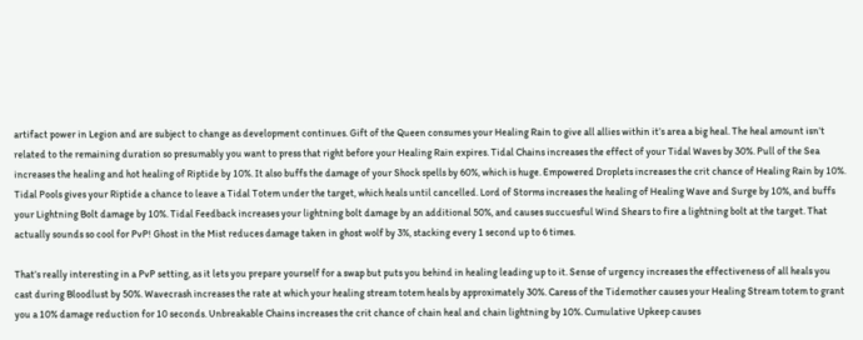artifact power in Legion and are subject to change as development continues. Gift of the Queen consumes your Healing Rain to give all allies within it’s area a big heal. The heal amount isn’t related to the remaining duration so presumably you want to press that right before your Healing Rain expires. Tidal Chains increases the effect of your Tidal Waves by 30%. Pull of the Sea increases the healing and hot healing of Riptide by 10%. It also buffs the damage of your Shock spells by 60%, which is huge. Empowered Droplets increases the crit chance of Healing Rain by 10%. Tidal Pools gives your Riptide a chance to leave a Tidal Totem under the target, which heals until cancelled. Lord of Storms increases the healing of Healing Wave and Surge by 10%, and buffs your Lightning Bolt damage by 10%. Tidal Feedback increases your lightning bolt damage by an additional 50%, and causes succuesful Wind Shears to fire a lightning bolt at the target. That actually sounds so cool for PvP! Ghost in the Mist reduces damage taken in ghost wolf by 3%, stacking every 1 second up to 6 times.

That’s really interesting in a PvP setting, as it lets you prepare yourself for a swap but puts you behind in healing leading up to it. Sense of urgency increases the effectiveness of all heals you cast during Bloodlust by 50%. Wavecrash increases the rate at which your healing stream totem heals by approximately 30%. Caress of the Tidemother causes your Healing Stream totem to grant you a 10% damage reduction for 10 seconds. Unbreakable Chains increases the crit chance of chain heal and chain lightning by 10%. Cumulative Upkeep causes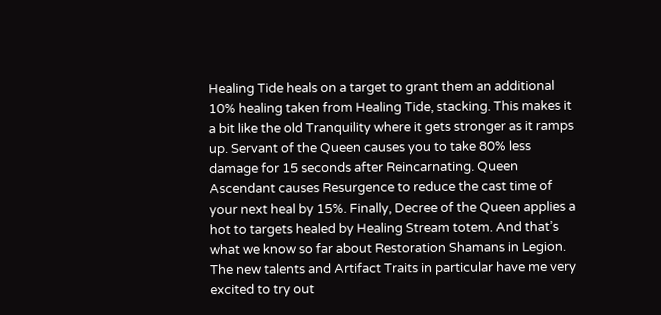Healing Tide heals on a target to grant them an additional 10% healing taken from Healing Tide, stacking. This makes it a bit like the old Tranquility where it gets stronger as it ramps up. Servant of the Queen causes you to take 80% less damage for 15 seconds after Reincarnating. Queen Ascendant causes Resurgence to reduce the cast time of your next heal by 15%. Finally, Decree of the Queen applies a hot to targets healed by Healing Stream totem. And that’s what we know so far about Restoration Shamans in Legion. The new talents and Artifact Traits in particular have me very excited to try out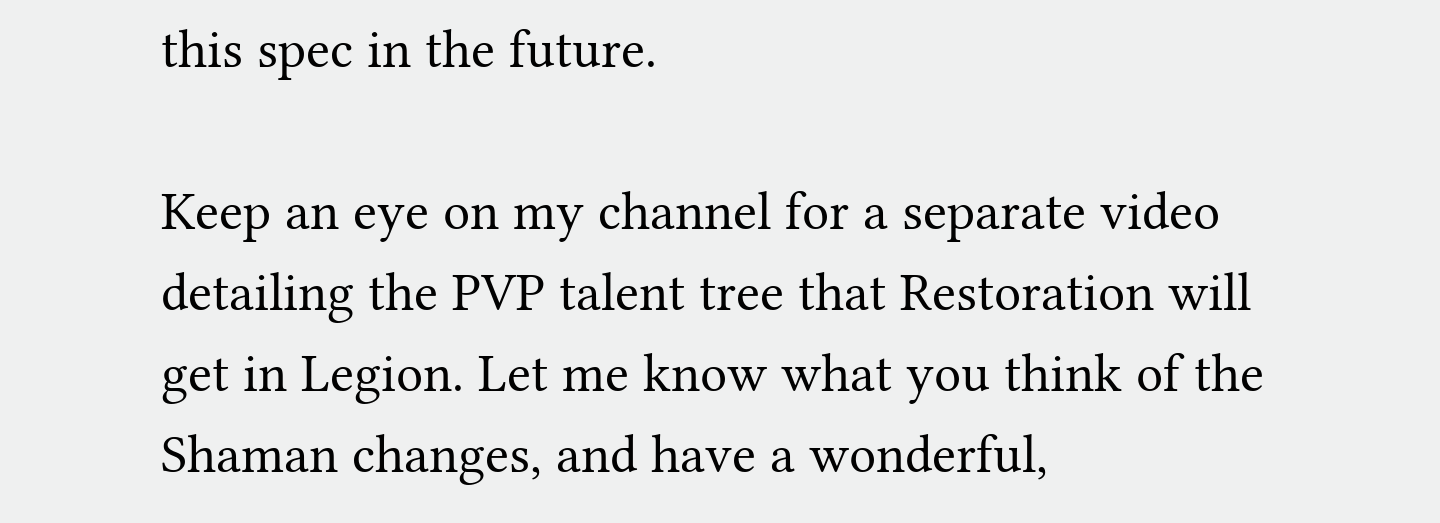this spec in the future.

Keep an eye on my channel for a separate video detailing the PVP talent tree that Restoration will get in Legion. Let me know what you think of the Shaman changes, and have a wonderful,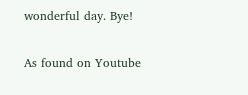wonderful day. Bye!

As found on Youtube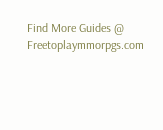Find More Guides @ Freetoplaymmorpgs.com